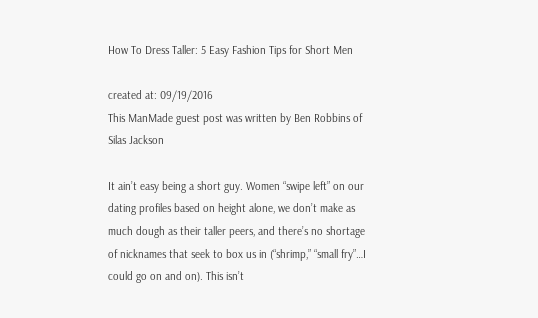How To Dress Taller: 5 Easy Fashion Tips for Short Men

created at: 09/19/2016
This ManMade guest post was written by Ben Robbins of Silas Jackson

It ain’t easy being a short guy. Women “swipe left” on our dating profiles based on height alone, we don’t make as much dough as their taller peers, and there’s no shortage of nicknames that seek to box us in (“shrimp,” “small fry”…I could go on and on). This isn’t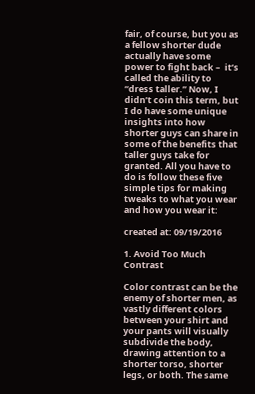fair, of course, but you as a fellow shorter dude actually have some power to fight back –  it’s called the ability to “dress taller.” Now, I didn’t coin this term, but I do have some unique insights into how shorter guys can share in some of the benefits that taller guys take for granted. All you have to do is follow these five simple tips for making tweaks to what you wear and how you wear it:

created at: 09/19/2016

1. Avoid Too Much Contrast

Color contrast can be the enemy of shorter men, as vastly different colors between your shirt and your pants will visually subdivide the body, drawing attention to a shorter torso, shorter legs, or both. The same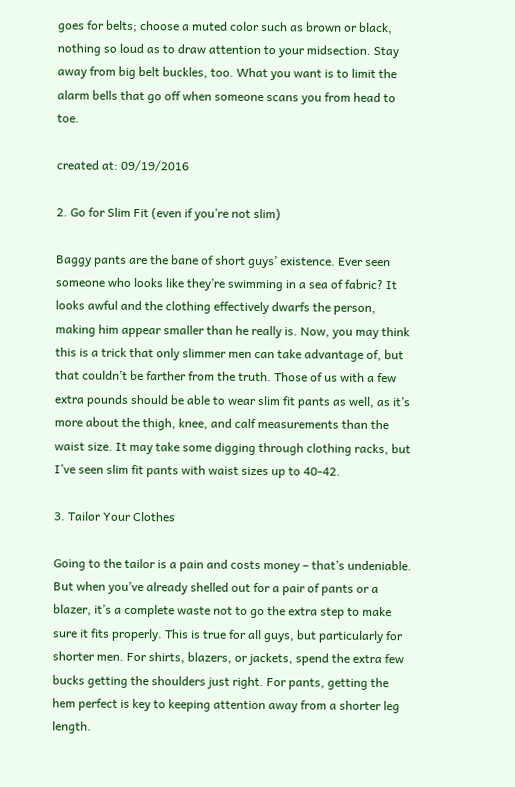goes for belts; choose a muted color such as brown or black, nothing so loud as to draw attention to your midsection. Stay away from big belt buckles, too. What you want is to limit the alarm bells that go off when someone scans you from head to toe.

created at: 09/19/2016

2. Go for Slim Fit (even if you’re not slim)

Baggy pants are the bane of short guys’ existence. Ever seen someone who looks like they’re swimming in a sea of fabric? It looks awful and the clothing effectively dwarfs the person, making him appear smaller than he really is. Now, you may think this is a trick that only slimmer men can take advantage of, but that couldn’t be farther from the truth. Those of us with a few extra pounds should be able to wear slim fit pants as well, as it’s more about the thigh, knee, and calf measurements than the waist size. It may take some digging through clothing racks, but I’ve seen slim fit pants with waist sizes up to 40-42.

3. Tailor Your Clothes

Going to the tailor is a pain and costs money – that’s undeniable. But when you’ve already shelled out for a pair of pants or a blazer, it’s a complete waste not to go the extra step to make sure it fits properly. This is true for all guys, but particularly for shorter men. For shirts, blazers, or jackets, spend the extra few bucks getting the shoulders just right. For pants, getting the hem perfect is key to keeping attention away from a shorter leg length.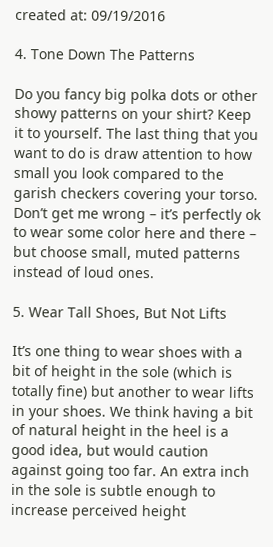created at: 09/19/2016

4. Tone Down The Patterns

Do you fancy big polka dots or other showy patterns on your shirt? Keep it to yourself. The last thing that you want to do is draw attention to how small you look compared to the garish checkers covering your torso. Don’t get me wrong – it’s perfectly ok to wear some color here and there – but choose small, muted patterns instead of loud ones.

5. Wear Tall Shoes, But Not Lifts

It’s one thing to wear shoes with a bit of height in the sole (which is totally fine) but another to wear lifts in your shoes. We think having a bit of natural height in the heel is a good idea, but would caution against going too far. An extra inch in the sole is subtle enough to increase perceived height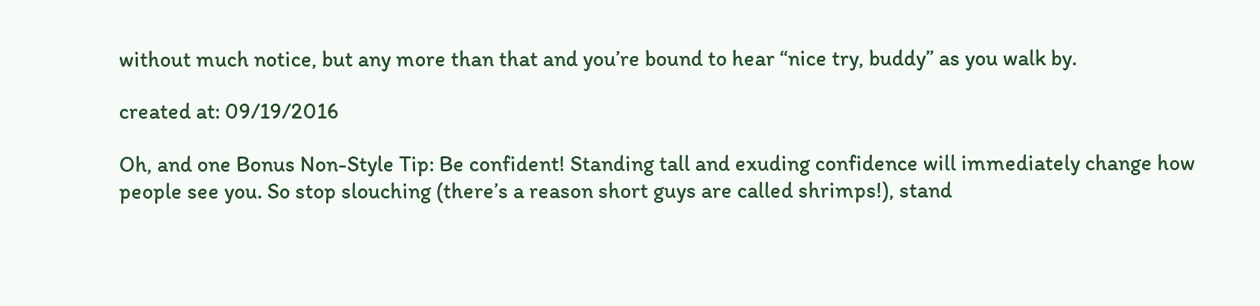without much notice, but any more than that and you’re bound to hear “nice try, buddy” as you walk by.

created at: 09/19/2016

Oh, and one Bonus Non-Style Tip: Be confident! Standing tall and exuding confidence will immediately change how people see you. So stop slouching (there’s a reason short guys are called shrimps!), stand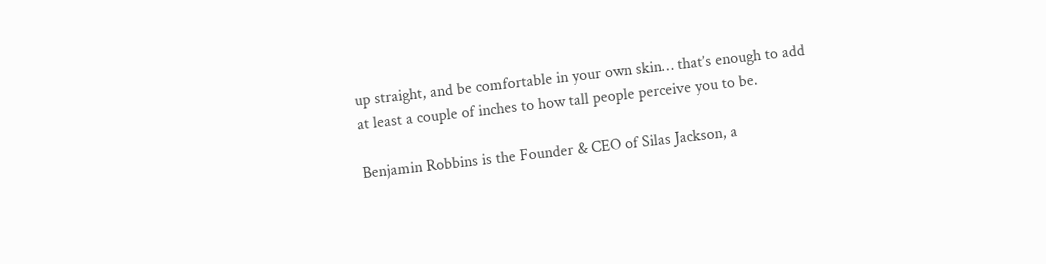up straight, and be comfortable in your own skin… that’s enough to add at least a couple of inches to how tall people perceive you to be.

Benjamin Robbins is the Founder & CEO of Silas Jackson, a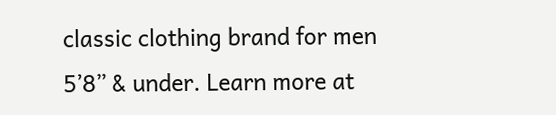classic clothing brand for men 5’8” & under. Learn more at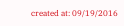created at: 09/19/2016